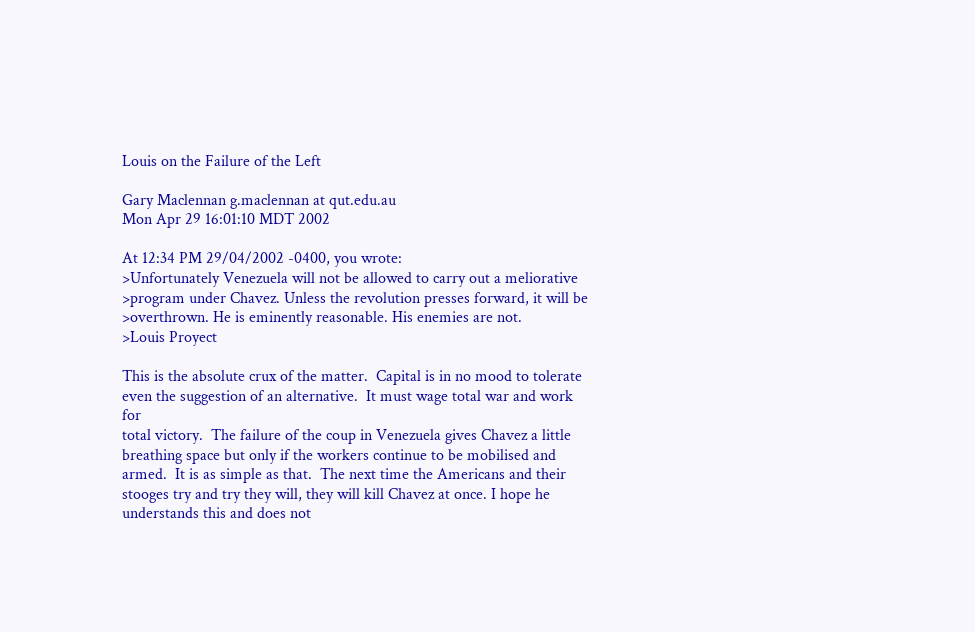Louis on the Failure of the Left

Gary Maclennan g.maclennan at qut.edu.au
Mon Apr 29 16:01:10 MDT 2002

At 12:34 PM 29/04/2002 -0400, you wrote:
>Unfortunately Venezuela will not be allowed to carry out a meliorative
>program under Chavez. Unless the revolution presses forward, it will be
>overthrown. He is eminently reasonable. His enemies are not.
>Louis Proyect

This is the absolute crux of the matter.  Capital is in no mood to tolerate
even the suggestion of an alternative.  It must wage total war and work for
total victory.  The failure of the coup in Venezuela gives Chavez a little
breathing space but only if the workers continue to be mobilised and
armed.  It is as simple as that.  The next time the Americans and their
stooges try and try they will, they will kill Chavez at once. I hope he
understands this and does not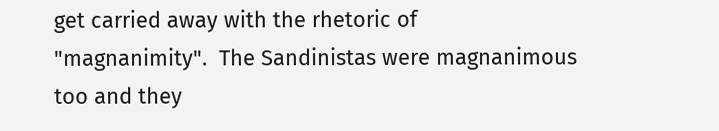get carried away with the rhetoric of
"magnanimity".  The Sandinistas were magnanimous too and they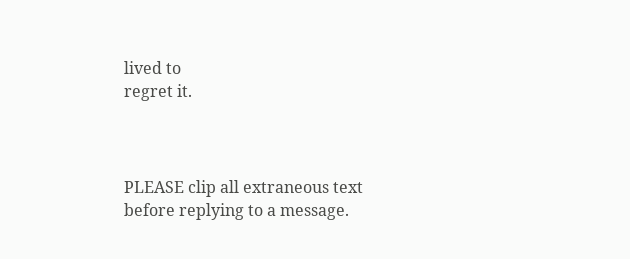lived to
regret it.



PLEASE clip all extraneous text before replying to a message.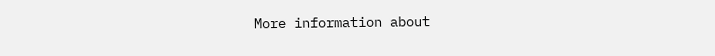More information about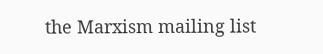the Marxism mailing list